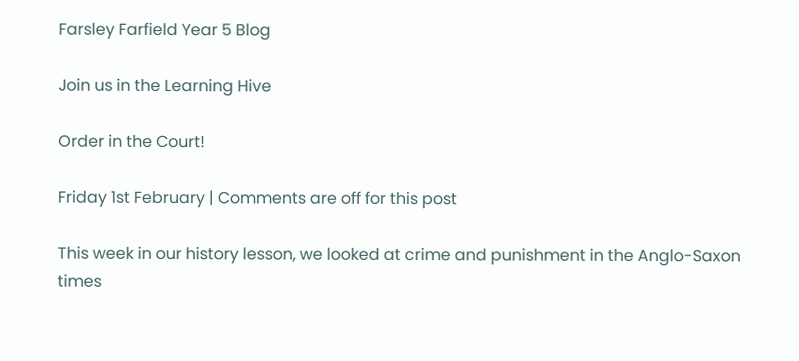Farsley Farfield Year 5 Blog

Join us in the Learning Hive

Order in the Court!

Friday 1st February | Comments are off for this post

This week in our history lesson, we looked at crime and punishment in the Anglo-Saxon times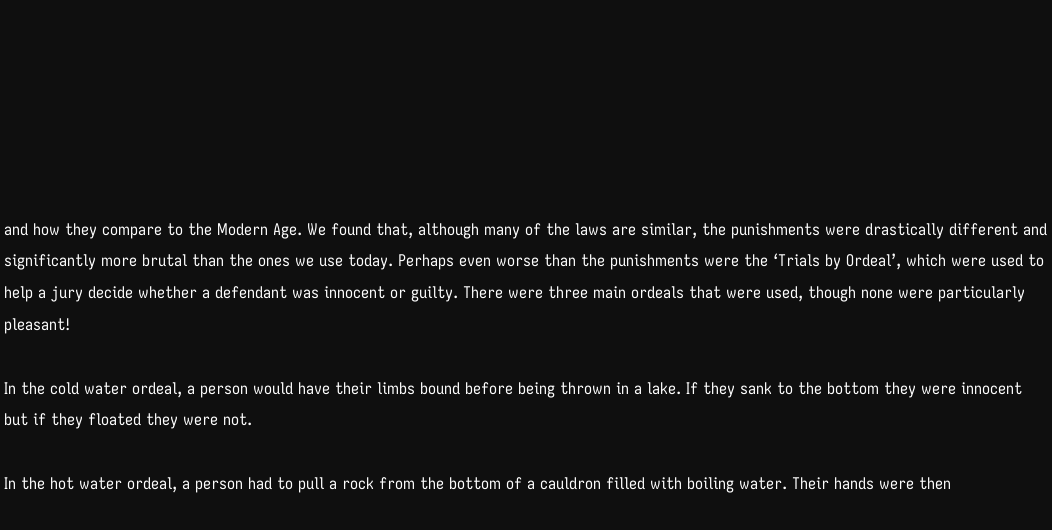and how they compare to the Modern Age. We found that, although many of the laws are similar, the punishments were drastically different and significantly more brutal than the ones we use today. Perhaps even worse than the punishments were the ‘Trials by Ordeal’, which were used to help a jury decide whether a defendant was innocent or guilty. There were three main ordeals that were used, though none were particularly pleasant!

In the cold water ordeal, a person would have their limbs bound before being thrown in a lake. If they sank to the bottom they were innocent but if they floated they were not.

In the hot water ordeal, a person had to pull a rock from the bottom of a cauldron filled with boiling water. Their hands were then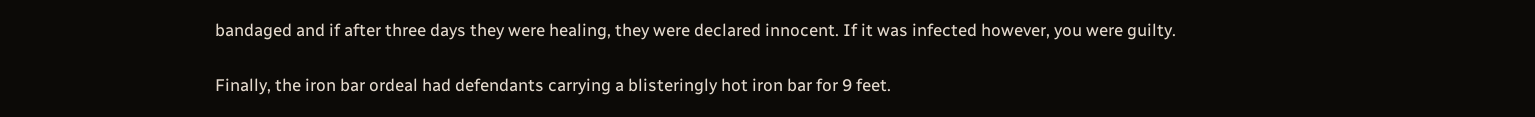bandaged and if after three days they were healing, they were declared innocent. If it was infected however, you were guilty.

Finally, the iron bar ordeal had defendants carrying a blisteringly hot iron bar for 9 feet.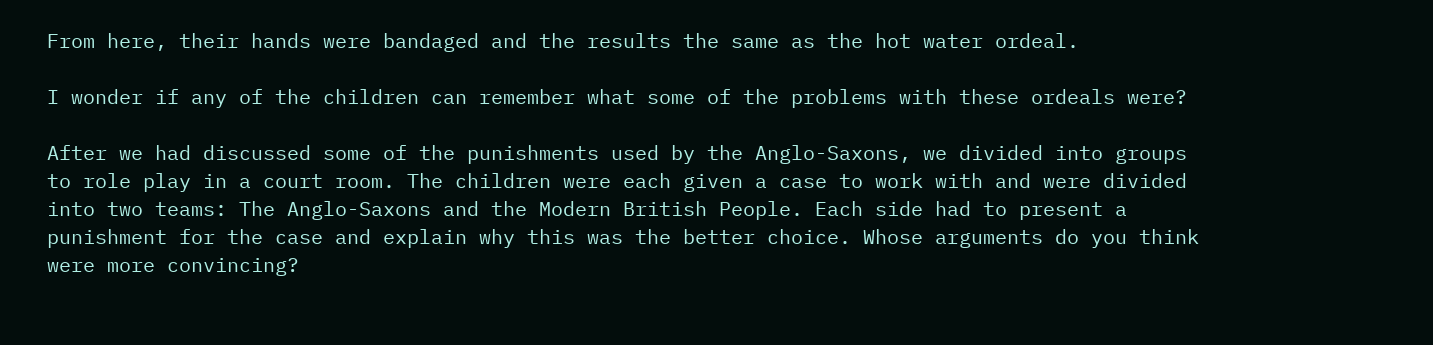From here, their hands were bandaged and the results the same as the hot water ordeal.

I wonder if any of the children can remember what some of the problems with these ordeals were?

After we had discussed some of the punishments used by the Anglo-Saxons, we divided into groups to role play in a court room. The children were each given a case to work with and were divided into two teams: The Anglo-Saxons and the Modern British People. Each side had to present a punishment for the case and explain why this was the better choice. Whose arguments do you think were more convincing?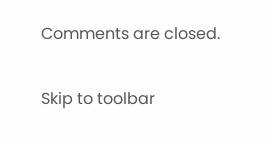Comments are closed.

Skip to toolbar